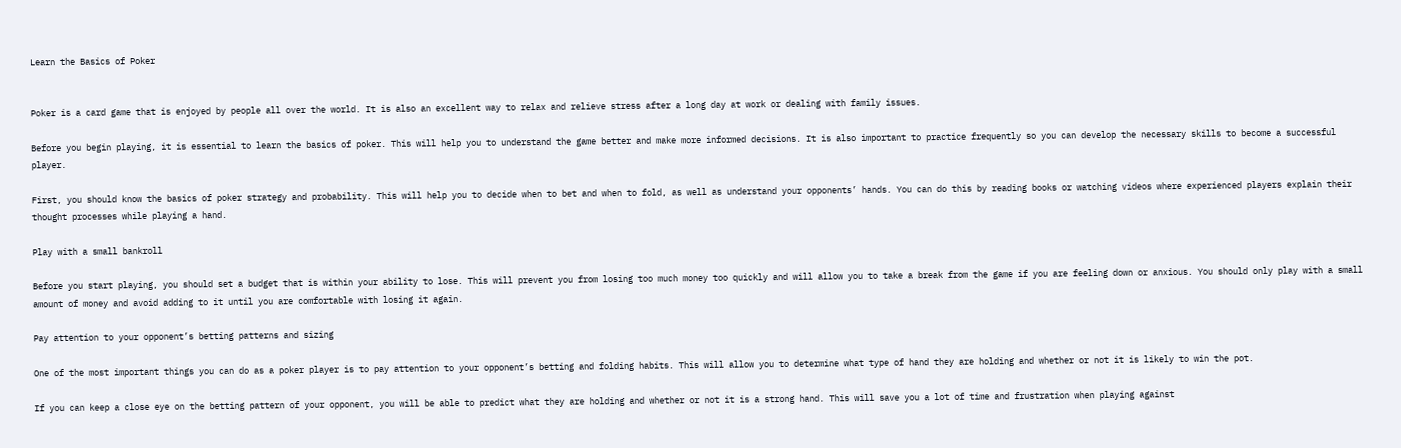Learn the Basics of Poker


Poker is a card game that is enjoyed by people all over the world. It is also an excellent way to relax and relieve stress after a long day at work or dealing with family issues.

Before you begin playing, it is essential to learn the basics of poker. This will help you to understand the game better and make more informed decisions. It is also important to practice frequently so you can develop the necessary skills to become a successful player.

First, you should know the basics of poker strategy and probability. This will help you to decide when to bet and when to fold, as well as understand your opponents’ hands. You can do this by reading books or watching videos where experienced players explain their thought processes while playing a hand.

Play with a small bankroll

Before you start playing, you should set a budget that is within your ability to lose. This will prevent you from losing too much money too quickly and will allow you to take a break from the game if you are feeling down or anxious. You should only play with a small amount of money and avoid adding to it until you are comfortable with losing it again.

Pay attention to your opponent’s betting patterns and sizing

One of the most important things you can do as a poker player is to pay attention to your opponent’s betting and folding habits. This will allow you to determine what type of hand they are holding and whether or not it is likely to win the pot.

If you can keep a close eye on the betting pattern of your opponent, you will be able to predict what they are holding and whether or not it is a strong hand. This will save you a lot of time and frustration when playing against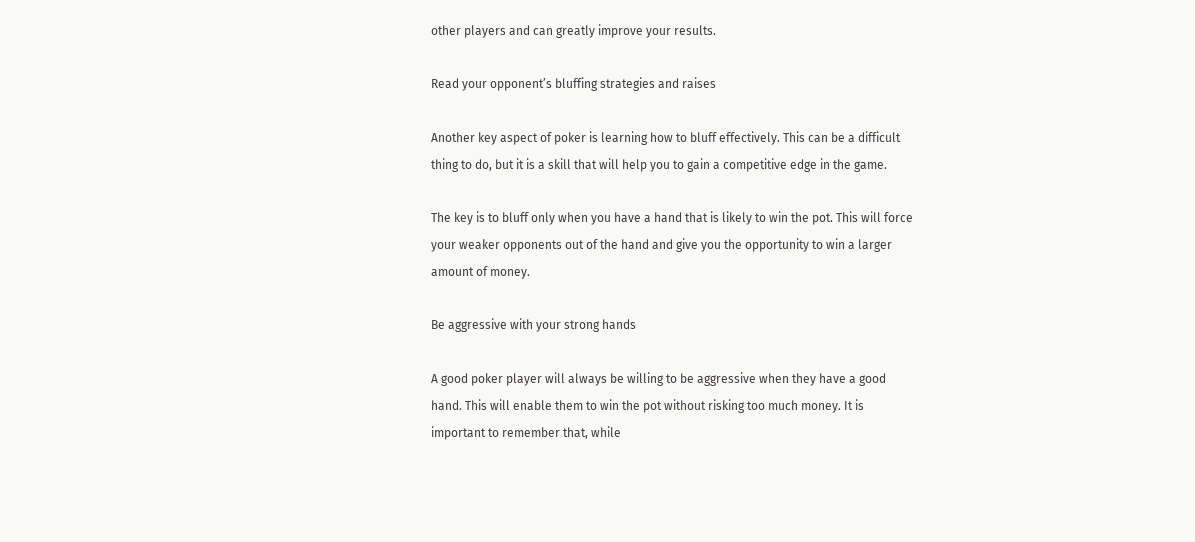other players and can greatly improve your results.

Read your opponent’s bluffing strategies and raises

Another key aspect of poker is learning how to bluff effectively. This can be a difficult thing to do, but it is a skill that will help you to gain a competitive edge in the game.

The key is to bluff only when you have a hand that is likely to win the pot. This will force your weaker opponents out of the hand and give you the opportunity to win a larger amount of money.

Be aggressive with your strong hands

A good poker player will always be willing to be aggressive when they have a good hand. This will enable them to win the pot without risking too much money. It is important to remember that, while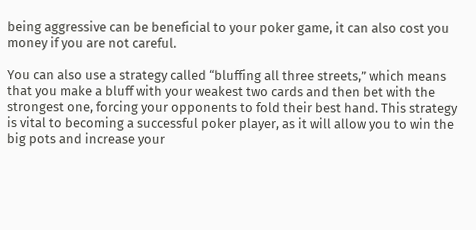being aggressive can be beneficial to your poker game, it can also cost you money if you are not careful.

You can also use a strategy called “bluffing all three streets,” which means that you make a bluff with your weakest two cards and then bet with the strongest one, forcing your opponents to fold their best hand. This strategy is vital to becoming a successful poker player, as it will allow you to win the big pots and increase your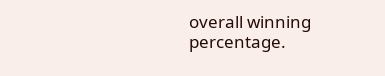overall winning percentage.